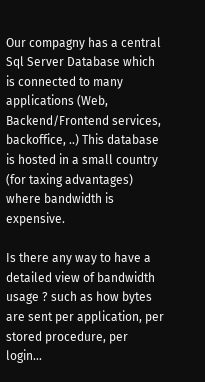Our compagny has a central Sql Server Database which is connected to many applications (Web, Backend/Frontend services, backoffice, ..) This database is hosted in a small country (for taxing advantages) where bandwidth is expensive.

Is there any way to have a detailed view of bandwidth usage ? such as how bytes are sent per application, per stored procedure, per login...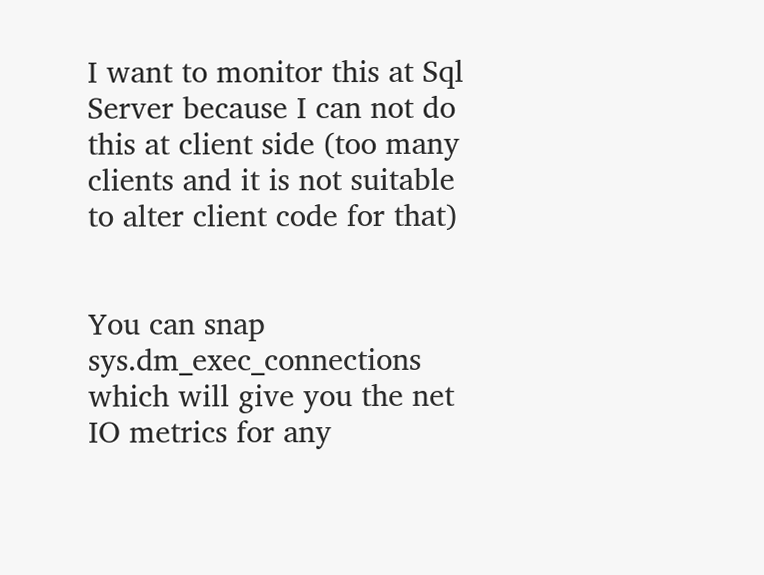I want to monitor this at Sql Server because I can not do this at client side (too many clients and it is not suitable to alter client code for that)


You can snap sys.dm_exec_connections which will give you the net IO metrics for any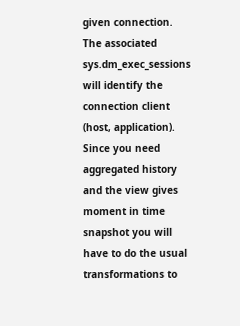given connection. The associated sys.dm_exec_sessions will identify the connection client (host, application). Since you need aggregated history and the view gives moment in time snapshot you will have to do the usual transformations to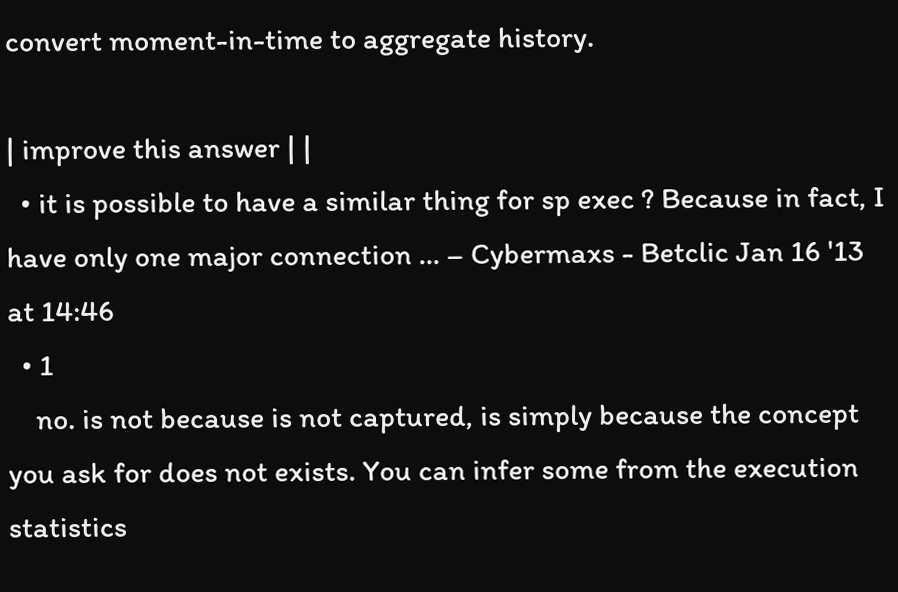convert moment-in-time to aggregate history.

| improve this answer | |
  • it is possible to have a similar thing for sp exec ? Because in fact, I have only one major connection ... – Cybermaxs - Betclic Jan 16 '13 at 14:46
  • 1
    no. is not because is not captured, is simply because the concept you ask for does not exists. You can infer some from the execution statistics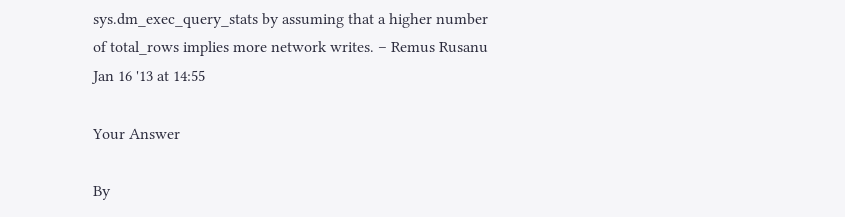sys.dm_exec_query_stats by assuming that a higher number of total_rows implies more network writes. – Remus Rusanu Jan 16 '13 at 14:55

Your Answer

By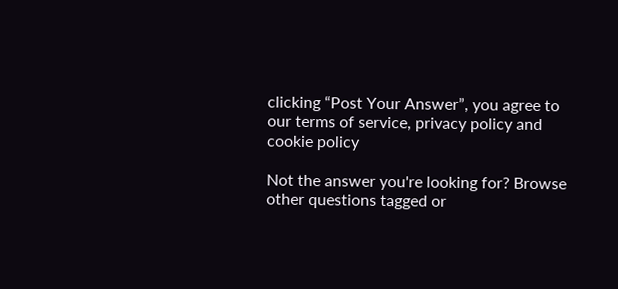clicking “Post Your Answer”, you agree to our terms of service, privacy policy and cookie policy

Not the answer you're looking for? Browse other questions tagged or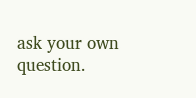ask your own question.